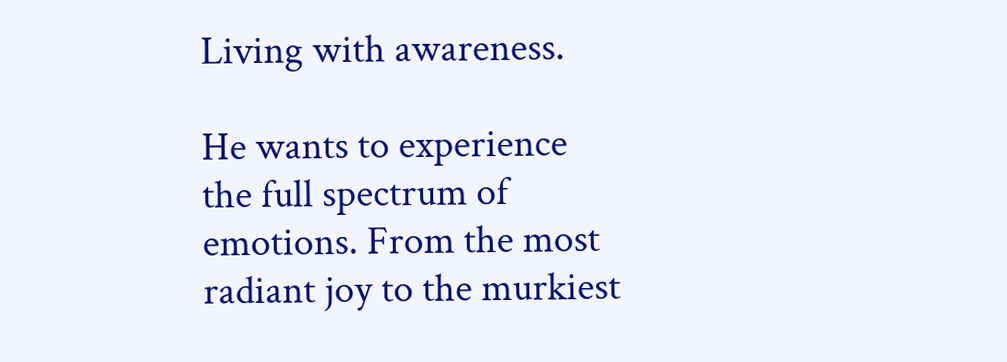Living with awareness.

He wants to experience the full spectrum of emotions. From the most radiant joy to the murkiest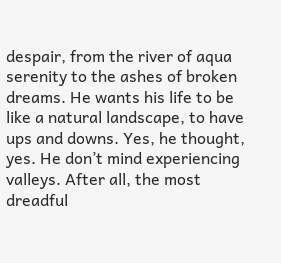despair, from the river of aqua serenity to the ashes of broken dreams. He wants his life to be like a natural landscape, to have ups and downs. Yes, he thought, yes. He don’t mind experiencing valleys. After all, the most dreadful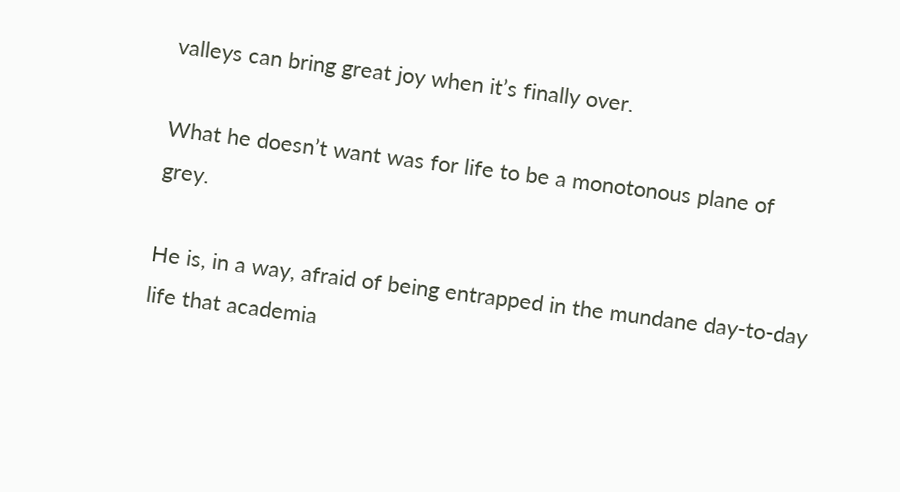valleys can bring great joy when it’s finally over.

What he doesn’t want was for life to be a monotonous plane of grey.

He is, in a way, afraid of being entrapped in the mundane day-to-day life that academia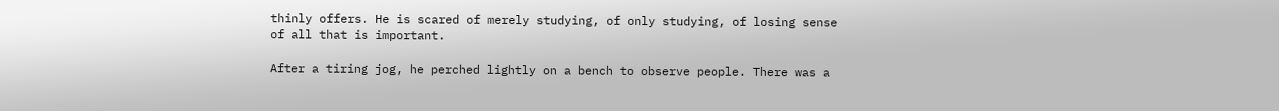thinly offers. He is scared of merely studying, of only studying, of losing sense of all that is important.

After a tiring jog, he perched lightly on a bench to observe people. There was a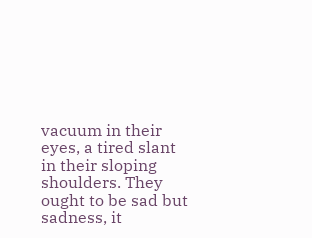vacuum in their eyes, a tired slant in their sloping shoulders. They ought to be sad but sadness, it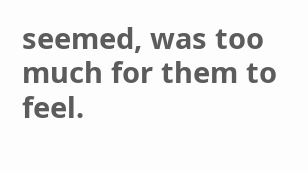seemed, was too much for them to feel.